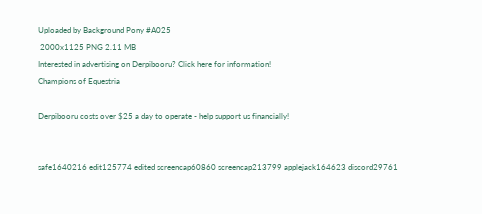Uploaded by Background Pony #A025
 2000x1125 PNG 2.11 MB
Interested in advertising on Derpibooru? Click here for information!
Champions of Equestria

Derpibooru costs over $25 a day to operate - help support us financially!


safe1640216 edit125774 edited screencap60860 screencap213799 applejack164623 discord29761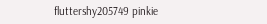fluttershy205749 pinkie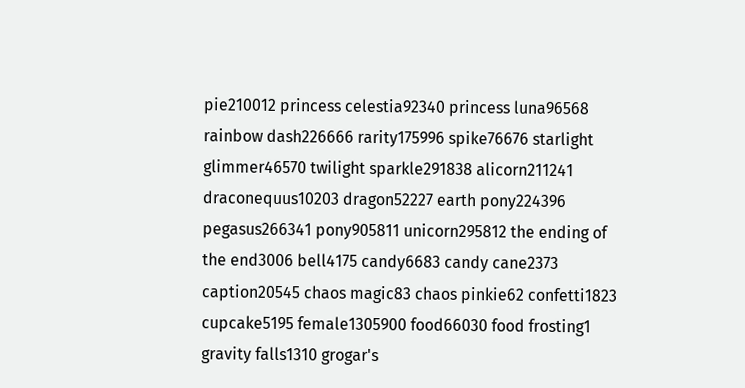pie210012 princess celestia92340 princess luna96568 rainbow dash226666 rarity175996 spike76676 starlight glimmer46570 twilight sparkle291838 alicorn211241 draconequus10203 dragon52227 earth pony224396 pegasus266341 pony905811 unicorn295812 the ending of the end3006 bell4175 candy6683 candy cane2373 caption20545 chaos magic83 chaos pinkie62 confetti1823 cupcake5195 female1305900 food66030 food frosting1 gravity falls1310 grogar's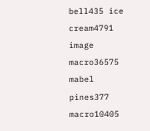bell435 ice cream4791 image macro36575 mabel pines377 macro10405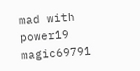mad with power19 magic69791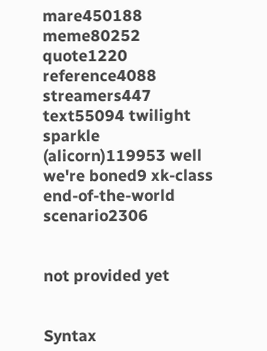mare450188 meme80252 quote1220 reference4088 streamers447 text55094 twilight sparkle (alicorn)119953 well we're boned9 xk-class end-of-the-world scenario2306


not provided yet


Syntax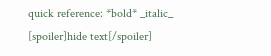quick reference: *bold* _italic_ [spoiler]hide text[/spoiler]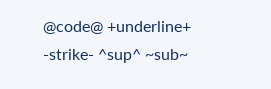@code@ +underline+ -strike- ^sup^ ~sub~